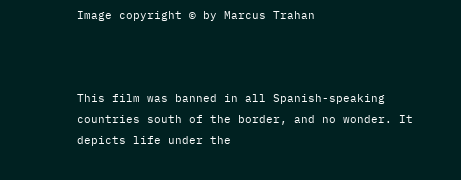Image copyright © by Marcus Trahan



This film was banned in all Spanish-speaking countries south of the border, and no wonder. It depicts life under the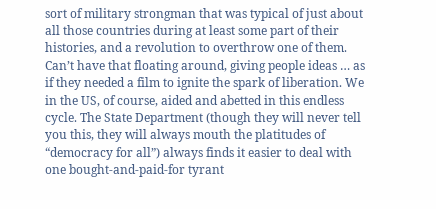sort of military strongman that was typical of just about all those countries during at least some part of their histories, and a revolution to overthrow one of them. Can’t have that floating around, giving people ideas … as if they needed a film to ignite the spark of liberation. We in the US, of course, aided and abetted in this endless cycle. The State Department (though they will never tell you this, they will always mouth the platitudes of “democracy for all”) always finds it easier to deal with one bought-and-paid-for tyrant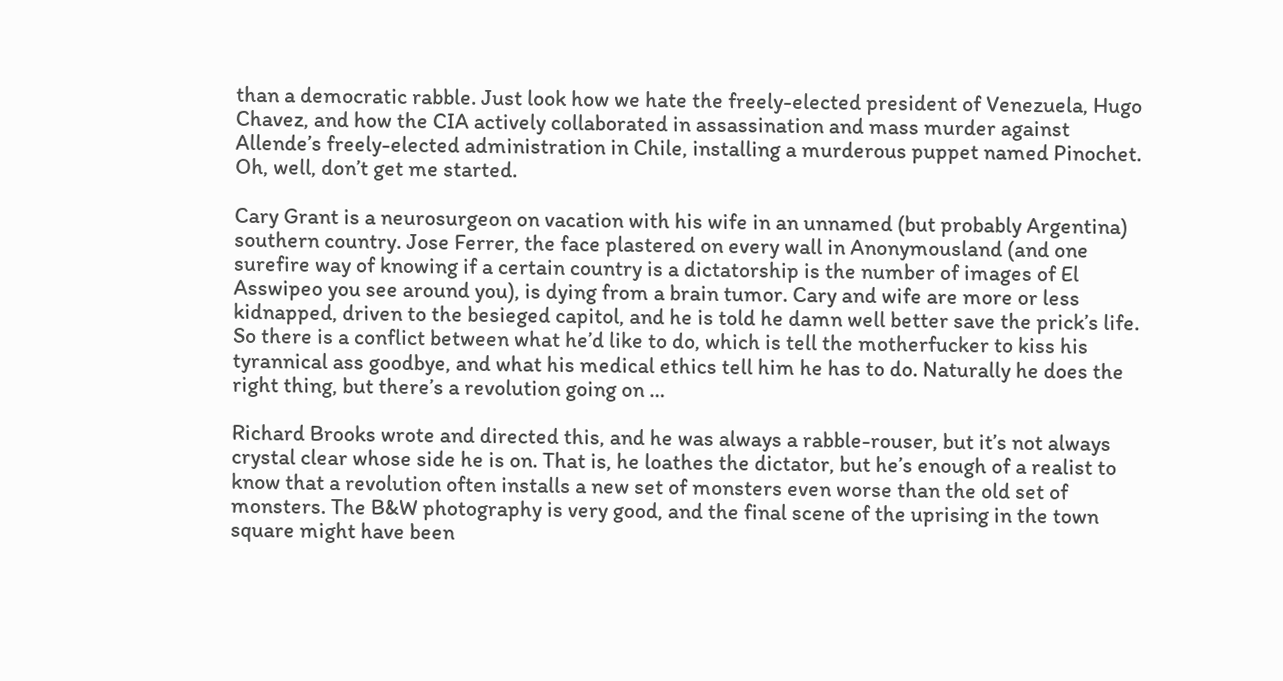than a democratic rabble. Just look how we hate the freely-elected president of Venezuela, Hugo Chavez, and how the CIA actively collaborated in assassination and mass murder against Allende’s freely-elected administration in Chile, installing a murderous puppet named Pinochet. Oh, well, don’t get me started.

Cary Grant is a neurosurgeon on vacation with his wife in an unnamed (but probably Argentina) southern country. Jose Ferrer, the face plastered on every wall in Anonymousland (and one surefire way of knowing if a certain country is a dictatorship is the number of images of El Asswipeo you see around you), is dying from a brain tumor. Cary and wife are more or less kidnapped, driven to the besieged capitol, and he is told he damn well better save the prick’s life. So there is a conflict between what he’d like to do, which is tell the motherfucker to kiss his tyrannical ass goodbye, and what his medical ethics tell him he has to do. Naturally he does the right thing, but there’s a revolution going on …

Richard Brooks wrote and directed this, and he was always a rabble-rouser, but it’s not always crystal clear whose side he is on. That is, he loathes the dictator, but he’s enough of a realist to know that a revolution often installs a new set of monsters even worse than the old set of monsters. The B&W photography is very good, and the final scene of the uprising in the town square might have been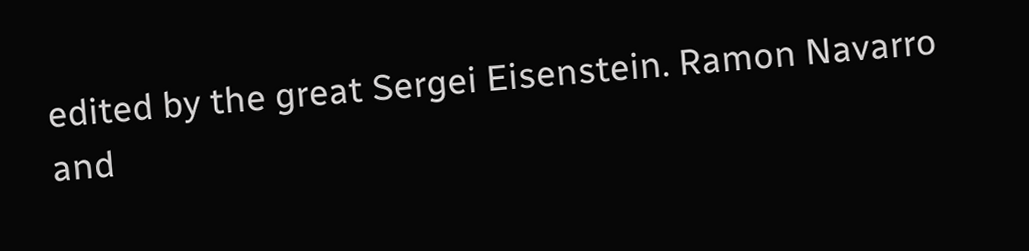edited by the great Sergei Eisenstein. Ramon Navarro and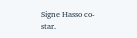Signe Hasso co-star.